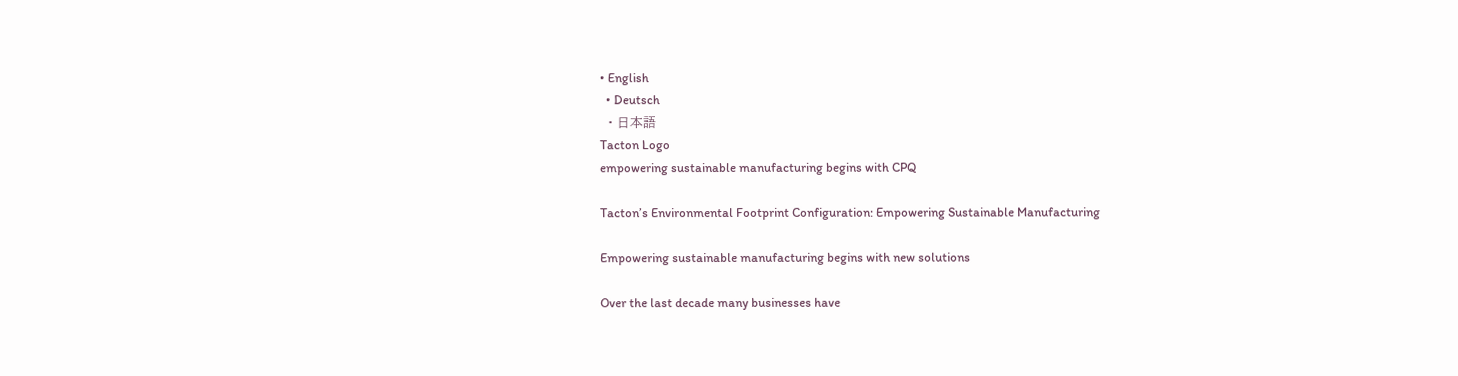• English
  • Deutsch
  • 日本語
Tacton Logo
empowering sustainable manufacturing begins with CPQ

Tacton’s Environmental Footprint Configuration: Empowering Sustainable Manufacturing

Empowering sustainable manufacturing begins with new solutions

Over the last decade many businesses have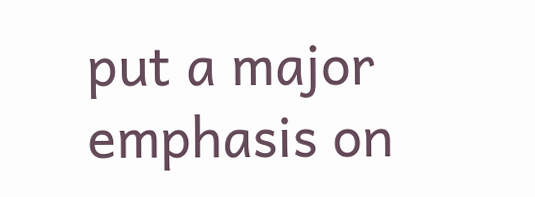put a major emphasis on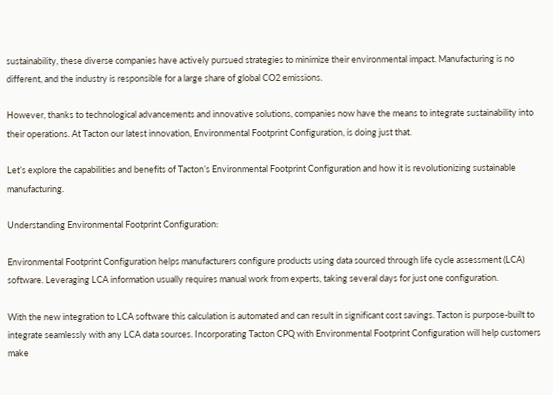sustainability, these diverse companies have actively pursued strategies to minimize their environmental impact. Manufacturing is no different, and the industry is responsible for a large share of global CO2 emissions.

However, thanks to technological advancements and innovative solutions, companies now have the means to integrate sustainability into their operations. At Tacton our latest innovation, Environmental Footprint Configuration, is doing just that.

Let’s explore the capabilities and benefits of Tacton’s Environmental Footprint Configuration and how it is revolutionizing sustainable manufacturing.

Understanding Environmental Footprint Configuration:

Environmental Footprint Configuration helps manufacturers configure products using data sourced through life cycle assessment (LCA) software. Leveraging LCA information usually requires manual work from experts, taking several days for just one configuration.

With the new integration to LCA software this calculation is automated and can result in significant cost savings. Tacton is purpose-built to integrate seamlessly with any LCA data sources. Incorporating Tacton CPQ with Environmental Footprint Configuration will help customers make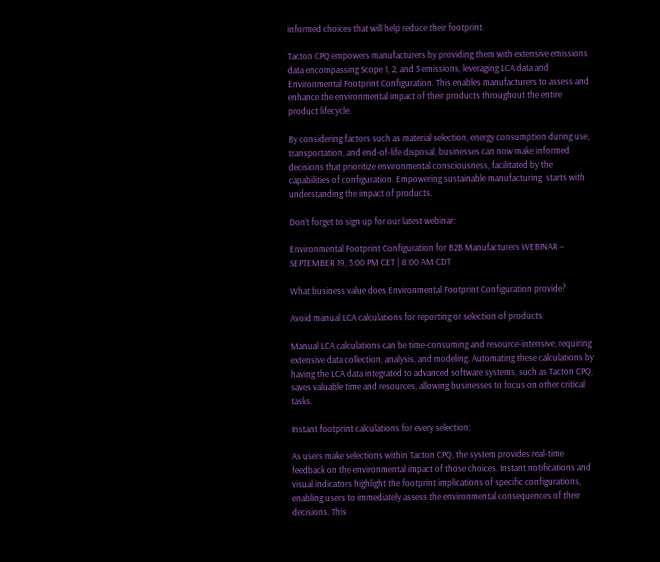informed choices that will help reduce their footprint.

Tacton CPQ empowers manufacturers by providing them with extensive emissions data encompassing Scope 1, 2, and 3 emissions, leveraging LCA data and Environmental Footprint Configuration. This enables manufacturers to assess and enhance the environmental impact of their products throughout the entire product lifecycle.

By considering factors such as material selection, energy consumption during use, transportation, and end-of-life disposal, businesses can now make informed decisions that prioritize environmental consciousness, facilitated by the capabilities of configuration. Empowering sustainable manufacturing  starts with understanding the impact of products.

Don’t forget to sign up for our latest webinar:

Environmental Footprint Configuration for B2B Manufacturers WEBINAR – SEPTEMBER 19, 3:00 PM CET | 8:00 AM CDT

What business value does Environmental Footprint Configuration provide?

Avoid manual LCA calculations for reporting or selection of products

Manual LCA calculations can be time-consuming and resource-intensive, requiring extensive data collection, analysis, and modeling. Automating these calculations by having the LCA data integrated to advanced software systems, such as Tacton CPQ, saves valuable time and resources, allowing businesses to focus on other critical tasks.

Instant footprint calculations for every selection:

As users make selections within Tacton CPQ, the system provides real-time feedback on the environmental impact of those choices. Instant notifications and visual indicators highlight the footprint implications of specific configurations, enabling users to immediately assess the environmental consequences of their decisions. This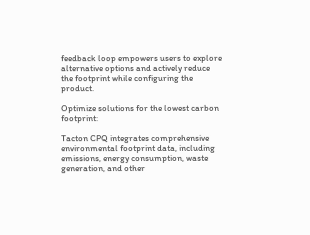feedback loop empowers users to explore alternative options and actively reduce the footprint while configuring the product.

Optimize solutions for the lowest carbon footprint:

Tacton CPQ integrates comprehensive environmental footprint data, including emissions, energy consumption, waste generation, and other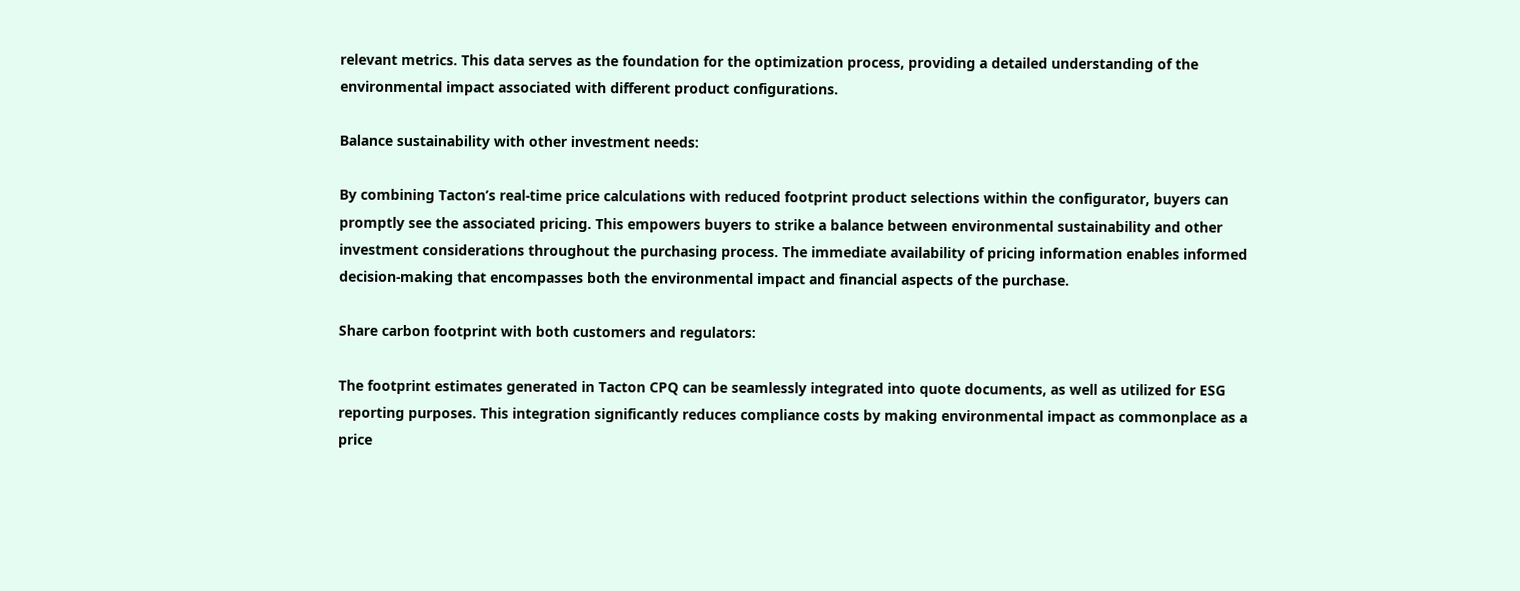relevant metrics. This data serves as the foundation for the optimization process, providing a detailed understanding of the environmental impact associated with different product configurations.

Balance sustainability with other investment needs:

By combining Tacton’s real-time price calculations with reduced footprint product selections within the configurator, buyers can promptly see the associated pricing. This empowers buyers to strike a balance between environmental sustainability and other investment considerations throughout the purchasing process. The immediate availability of pricing information enables informed decision-making that encompasses both the environmental impact and financial aspects of the purchase.

Share carbon footprint with both customers and regulators:

The footprint estimates generated in Tacton CPQ can be seamlessly integrated into quote documents, as well as utilized for ESG reporting purposes. This integration significantly reduces compliance costs by making environmental impact as commonplace as a price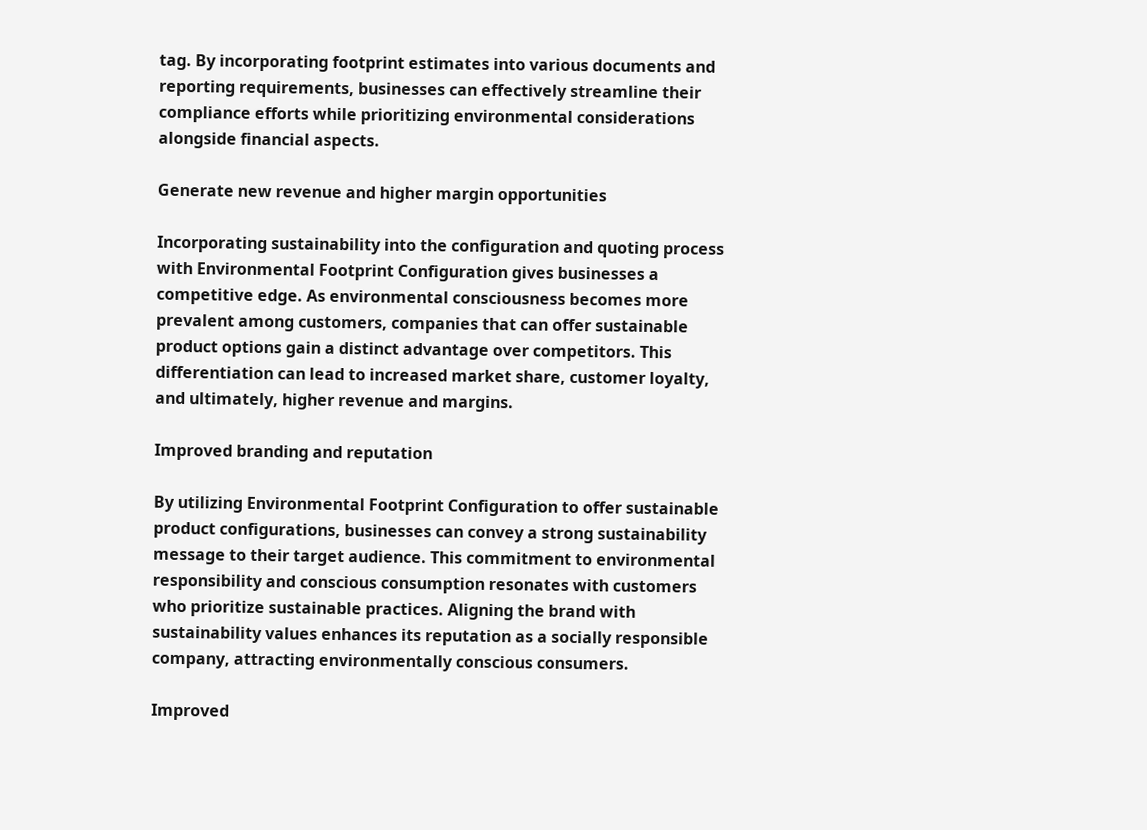tag. By incorporating footprint estimates into various documents and reporting requirements, businesses can effectively streamline their compliance efforts while prioritizing environmental considerations alongside financial aspects.

Generate new revenue and higher margin opportunities

Incorporating sustainability into the configuration and quoting process with Environmental Footprint Configuration gives businesses a competitive edge. As environmental consciousness becomes more prevalent among customers, companies that can offer sustainable product options gain a distinct advantage over competitors. This differentiation can lead to increased market share, customer loyalty, and ultimately, higher revenue and margins.

Improved branding and reputation

By utilizing Environmental Footprint Configuration to offer sustainable product configurations, businesses can convey a strong sustainability message to their target audience. This commitment to environmental responsibility and conscious consumption resonates with customers who prioritize sustainable practices. Aligning the brand with sustainability values enhances its reputation as a socially responsible company, attracting environmentally conscious consumers.

Improved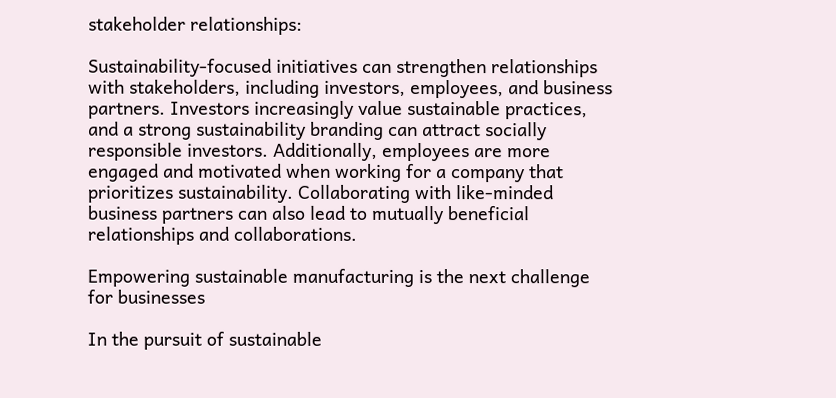stakeholder relationships:

Sustainability-focused initiatives can strengthen relationships with stakeholders, including investors, employees, and business partners. Investors increasingly value sustainable practices, and a strong sustainability branding can attract socially responsible investors. Additionally, employees are more engaged and motivated when working for a company that prioritizes sustainability. Collaborating with like-minded business partners can also lead to mutually beneficial relationships and collaborations.

Empowering sustainable manufacturing is the next challenge for businesses

In the pursuit of sustainable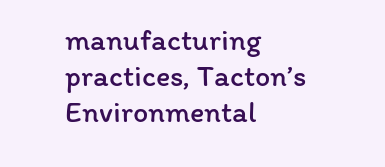manufacturing practices, Tacton’s Environmental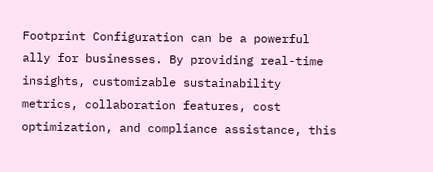Footprint Configuration can be a powerful ally for businesses. By providing real-time insights, customizable sustainability metrics, collaboration features, cost optimization, and compliance assistance, this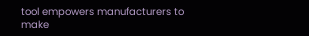tool empowers manufacturers to make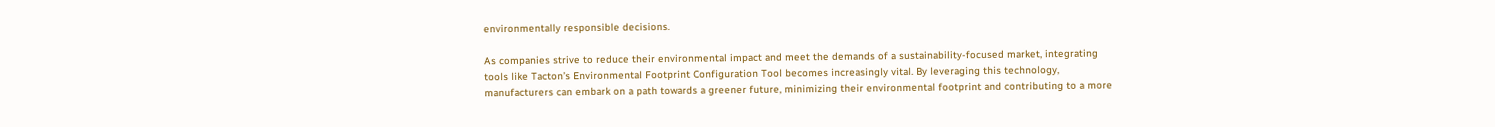environmentally responsible decisions.

As companies strive to reduce their environmental impact and meet the demands of a sustainability-focused market, integrating tools like Tacton’s Environmental Footprint Configuration Tool becomes increasingly vital. By leveraging this technology, manufacturers can embark on a path towards a greener future, minimizing their environmental footprint and contributing to a more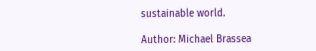sustainable world.

Author: Michael Brassea